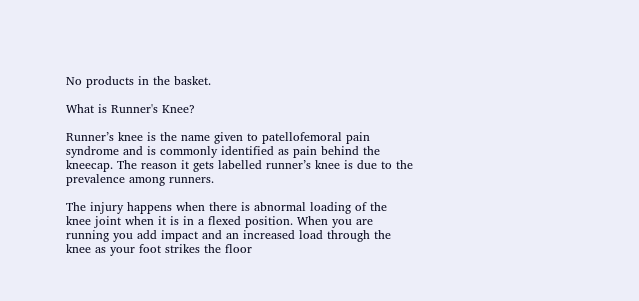No products in the basket.

What is Runner's Knee?

Runner’s knee is the name given to patellofemoral pain syndrome and is commonly identified as pain behind the kneecap. The reason it gets labelled runner’s knee is due to the prevalence among runners.

The injury happens when there is abnormal loading of the knee joint when it is in a flexed position. When you are running you add impact and an increased load through the knee as your foot strikes the floor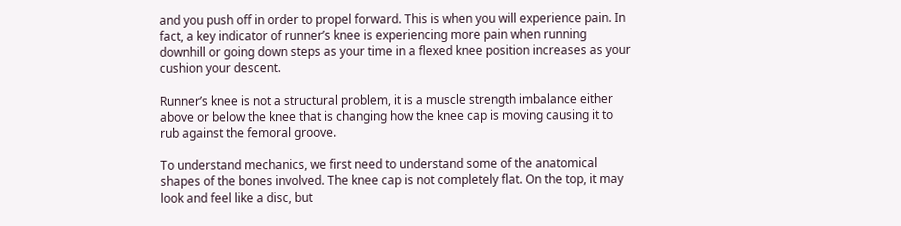and you push off in order to propel forward. This is when you will experience pain. In fact, a key indicator of runner’s knee is experiencing more pain when running downhill or going down steps as your time in a flexed knee position increases as your cushion your descent.

Runner’s knee is not a structural problem, it is a muscle strength imbalance either above or below the knee that is changing how the knee cap is moving causing it to rub against the femoral groove.

To understand mechanics, we first need to understand some of the anatomical shapes of the bones involved. The knee cap is not completely flat. On the top, it may look and feel like a disc, but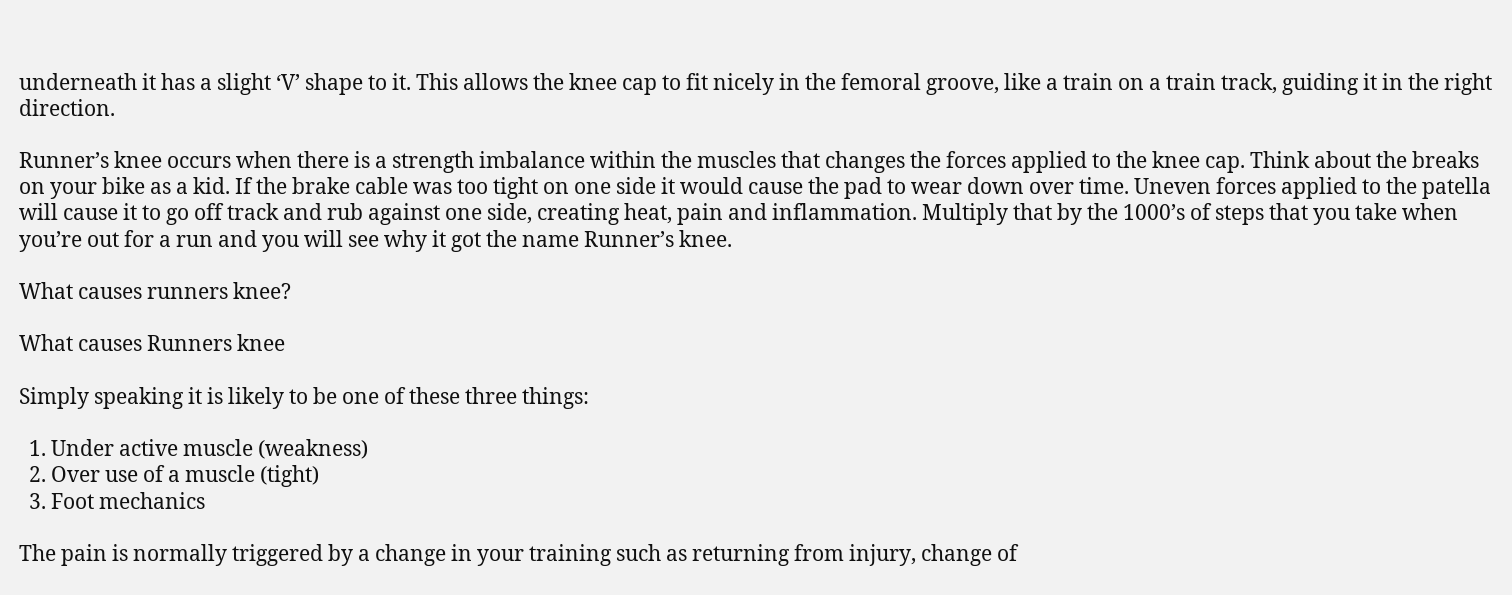underneath it has a slight ‘V’ shape to it. This allows the knee cap to fit nicely in the femoral groove, like a train on a train track, guiding it in the right direction.

Runner’s knee occurs when there is a strength imbalance within the muscles that changes the forces applied to the knee cap. Think about the breaks on your bike as a kid. If the brake cable was too tight on one side it would cause the pad to wear down over time. Uneven forces applied to the patella will cause it to go off track and rub against one side, creating heat, pain and inflammation. Multiply that by the 1000’s of steps that you take when you’re out for a run and you will see why it got the name Runner’s knee.

What causes runners knee?

What causes Runners knee

Simply speaking it is likely to be one of these three things:

  1. Under active muscle (weakness)
  2. Over use of a muscle (tight)
  3. Foot mechanics

The pain is normally triggered by a change in your training such as returning from injury, change of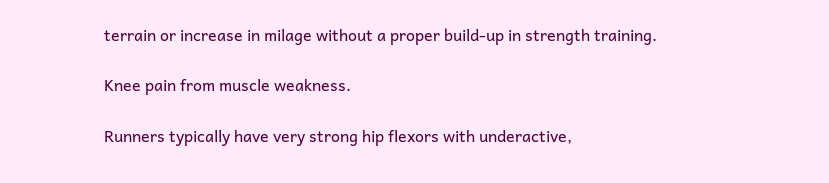terrain or increase in milage without a proper build-up in strength training.

Knee pain from muscle weakness.

Runners typically have very strong hip flexors with underactive,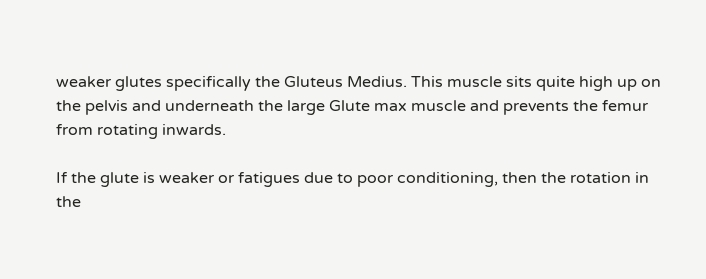weaker glutes specifically the Gluteus Medius. This muscle sits quite high up on the pelvis and underneath the large Glute max muscle and prevents the femur from rotating inwards.

If the glute is weaker or fatigues due to poor conditioning, then the rotation in the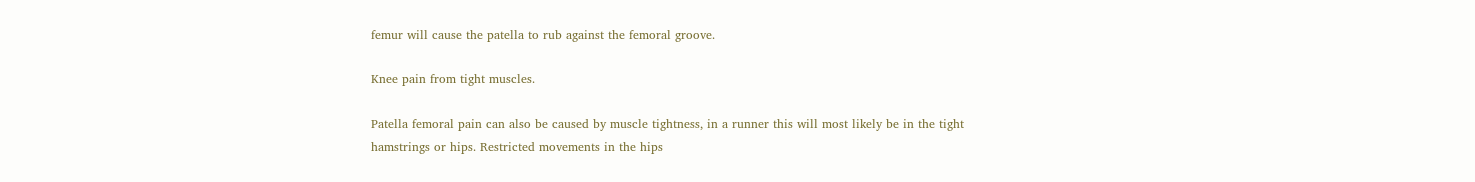femur will cause the patella to rub against the femoral groove.

Knee pain from tight muscles.

Patella femoral pain can also be caused by muscle tightness, in a runner this will most likely be in the tight hamstrings or hips. Restricted movements in the hips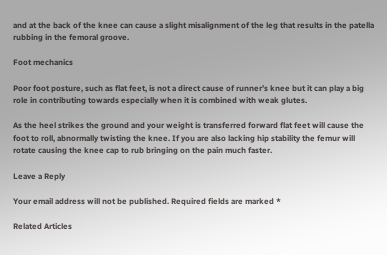and at the back of the knee can cause a slight misalignment of the leg that results in the patella rubbing in the femoral groove.

Foot mechanics

Poor foot posture, such as flat feet, is not a direct cause of runner’s knee but it can play a big role in contributing towards especially when it is combined with weak glutes.

As the heel strikes the ground and your weight is transferred forward flat feet will cause the foot to roll, abnormally twisting the knee. If you are also lacking hip stability the femur will rotate causing the knee cap to rub bringing on the pain much faster.

Leave a Reply

Your email address will not be published. Required fields are marked *

Related Articles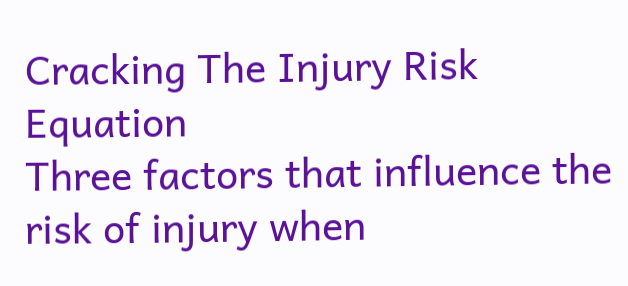Cracking The Injury Risk Equation
Three factors that influence the risk of injury when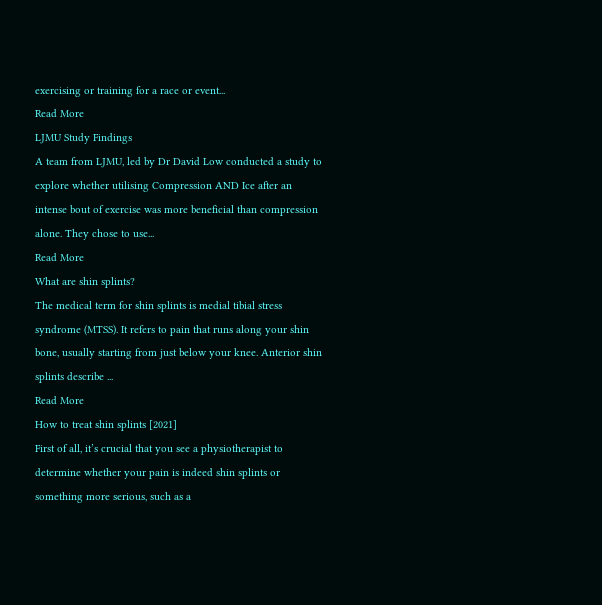exercising or training for a race or event...
Read More
LJMU Study Findings
A team from LJMU, led by Dr David Low conducted a study to explore whether utilising Compression AND Ice after an intense bout of exercise was more beneficial than compression alone. They chose to use...
Read More
What are shin splints?
The medical term for shin splints is medial tibial stress syndrome (MTSS). It refers to pain that runs along your shin bone, usually starting from just below your knee. Anterior shin splints describe ...
Read More
How to treat shin splints [2021]
First of all, it’s crucial that you see a physiotherapist to determine whether your pain is indeed shin splints or something more serious, such as a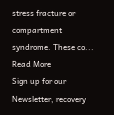stress fracture or compartment syndrome. These co...
Read More
Sign up for our Newsletter, recovery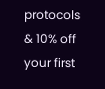protocols & 10% off your first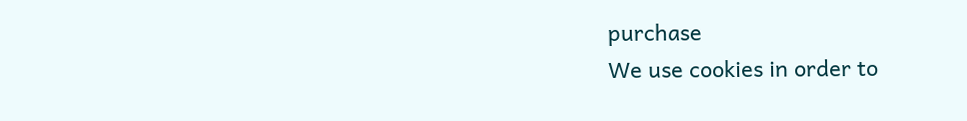purchase
We use cookies in order to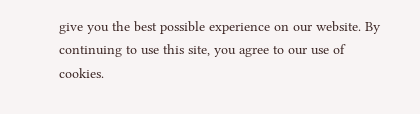give you the best possible experience on our website. By continuing to use this site, you agree to our use of cookies.